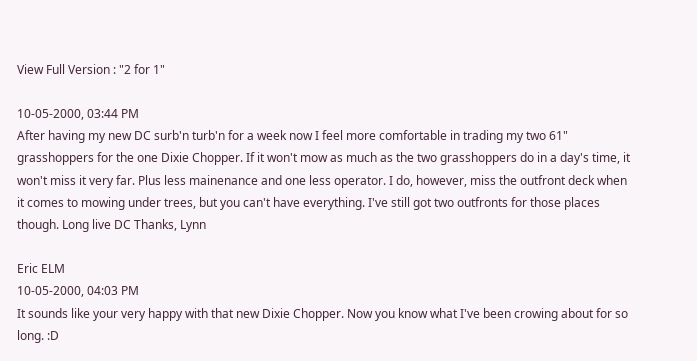View Full Version : "2 for 1"

10-05-2000, 03:44 PM
After having my new DC surb'n turb'n for a week now I feel more comfortable in trading my two 61" grasshoppers for the one Dixie Chopper. If it won't mow as much as the two grasshoppers do in a day's time, it won't miss it very far. Plus less mainenance and one less operator. I do, however, miss the outfront deck when it comes to mowing under trees, but you can't have everything. I've still got two outfronts for those places though. Long live DC Thanks, Lynn

Eric ELM
10-05-2000, 04:03 PM
It sounds like your very happy with that new Dixie Chopper. Now you know what I've been crowing about for so long. :D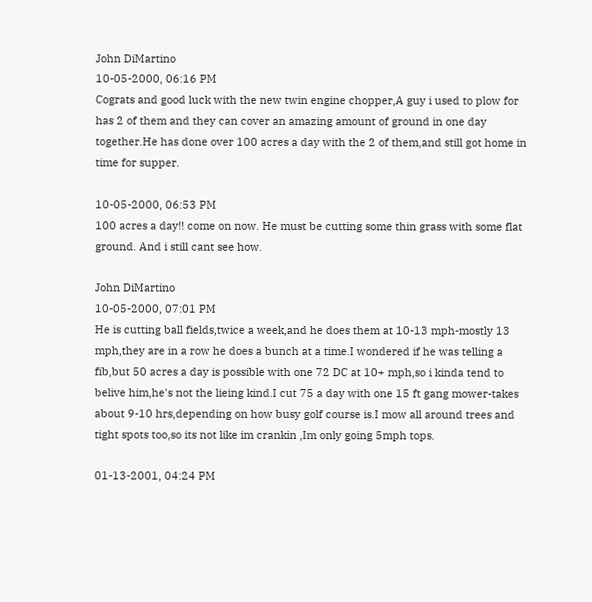John DiMartino
10-05-2000, 06:16 PM
Cograts and good luck with the new twin engine chopper,A guy i used to plow for has 2 of them and they can cover an amazing amount of ground in one day together.He has done over 100 acres a day with the 2 of them,and still got home in time for supper.

10-05-2000, 06:53 PM
100 acres a day!! come on now. He must be cutting some thin grass with some flat ground. And i still cant see how.

John DiMartino
10-05-2000, 07:01 PM
He is cutting ball fields,twice a week,and he does them at 10-13 mph-mostly 13 mph,they are in a row he does a bunch at a time.I wondered if he was telling a fib,but 50 acres a day is possible with one 72 DC at 10+ mph,so i kinda tend to belive him,he's not the lieing kind.I cut 75 a day with one 15 ft gang mower-takes about 9-10 hrs,depending on how busy golf course is.I mow all around trees and tight spots too,so its not like im crankin ,Im only going 5mph tops.

01-13-2001, 04:24 PM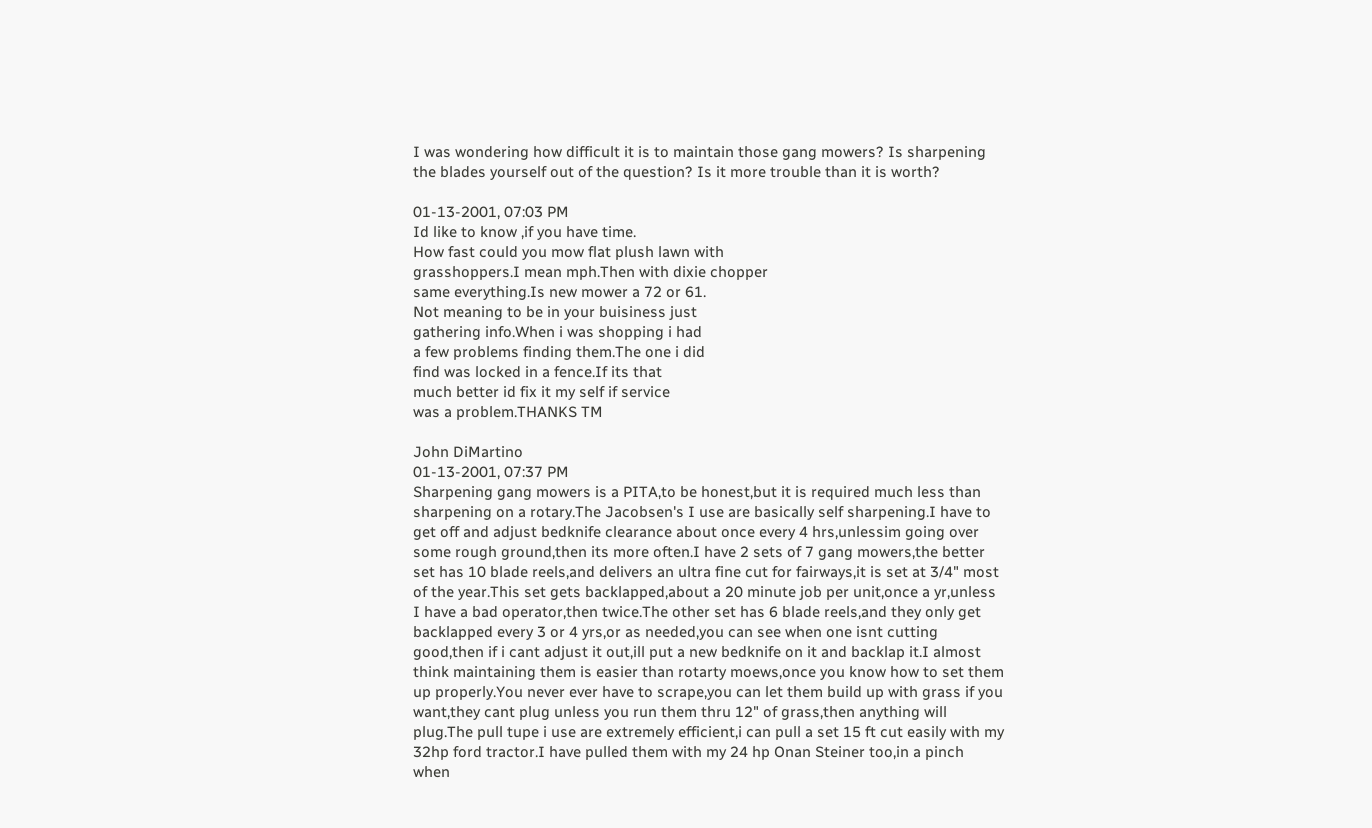I was wondering how difficult it is to maintain those gang mowers? Is sharpening the blades yourself out of the question? Is it more trouble than it is worth?

01-13-2001, 07:03 PM
Id like to know ,if you have time.
How fast could you mow flat plush lawn with
grasshoppers.I mean mph.Then with dixie chopper
same everything.Is new mower a 72 or 61.
Not meaning to be in your buisiness just
gathering info.When i was shopping i had
a few problems finding them.The one i did
find was locked in a fence.If its that
much better id fix it my self if service
was a problem.THANKS TM

John DiMartino
01-13-2001, 07:37 PM
Sharpening gang mowers is a PITA,to be honest,but it is required much less than sharpening on a rotary.The Jacobsen's I use are basically self sharpening.I have to get off and adjust bedknife clearance about once every 4 hrs,unlessim going over some rough ground,then its more often.I have 2 sets of 7 gang mowers,the better set has 10 blade reels,and delivers an ultra fine cut for fairways,it is set at 3/4" most of the year.This set gets backlapped,about a 20 minute job per unit,once a yr,unless I have a bad operator,then twice.The other set has 6 blade reels,and they only get backlapped every 3 or 4 yrs,or as needed,you can see when one isnt cutting good,then if i cant adjust it out,ill put a new bedknife on it and backlap it.I almost think maintaining them is easier than rotarty moews,once you know how to set them up properly.You never ever have to scrape,you can let them build up with grass if you want,they cant plug unless you run them thru 12" of grass,then anything will plug.The pull tupe i use are extremely efficient,i can pull a set 15 ft cut easily with my 32hp ford tractor.I have pulled them with my 24 hp Onan Steiner too,in a pinch when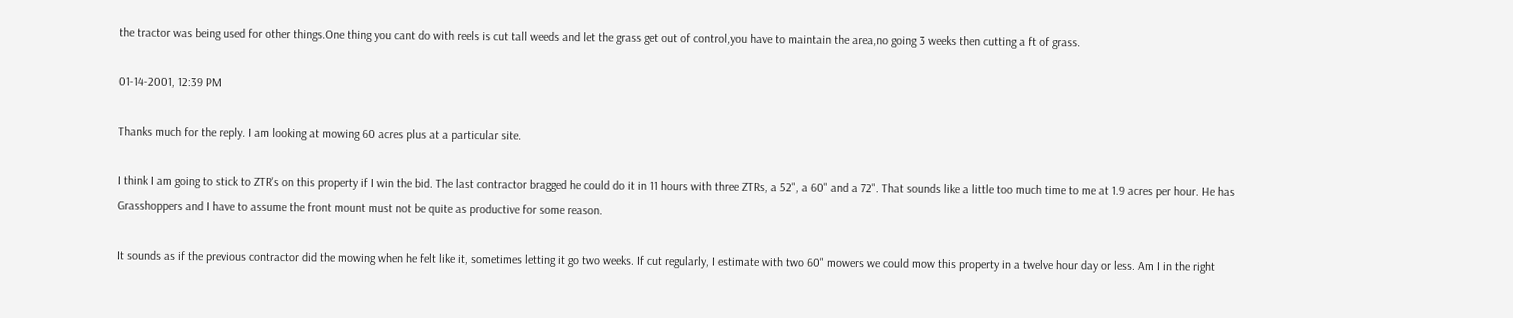the tractor was being used for other things.One thing you cant do with reels is cut tall weeds and let the grass get out of control,you have to maintain the area,no going 3 weeks then cutting a ft of grass.

01-14-2001, 12:39 PM

Thanks much for the reply. I am looking at mowing 60 acres plus at a particular site.

I think I am going to stick to ZTR's on this property if I win the bid. The last contractor bragged he could do it in 11 hours with three ZTRs, a 52", a 60" and a 72". That sounds like a little too much time to me at 1.9 acres per hour. He has Grasshoppers and I have to assume the front mount must not be quite as productive for some reason.

It sounds as if the previous contractor did the mowing when he felt like it, sometimes letting it go two weeks. If cut regularly, I estimate with two 60" mowers we could mow this property in a twelve hour day or less. Am I in the right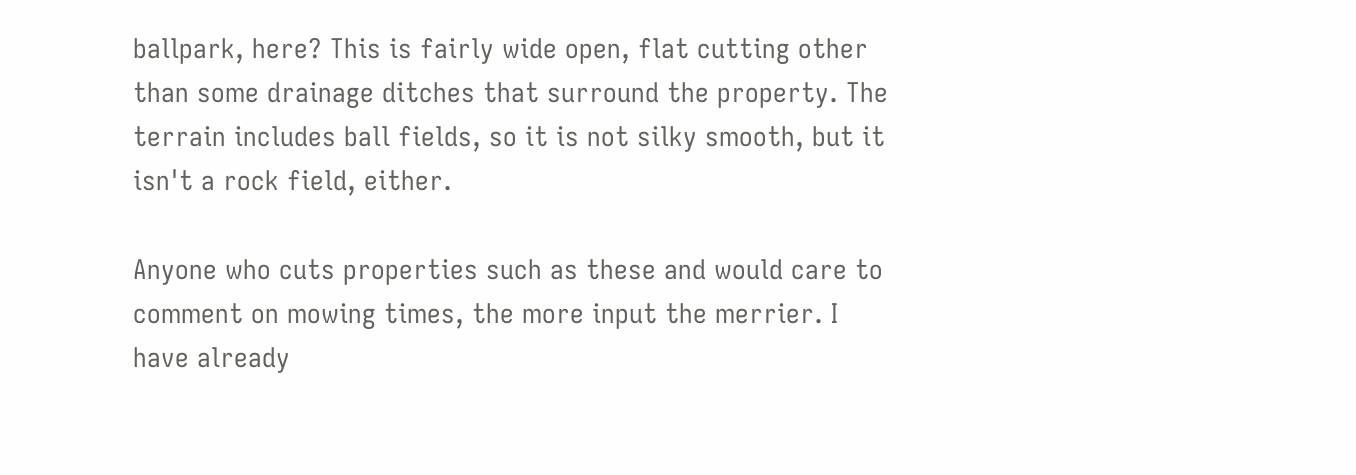ballpark, here? This is fairly wide open, flat cutting other than some drainage ditches that surround the property. The terrain includes ball fields, so it is not silky smooth, but it isn't a rock field, either.

Anyone who cuts properties such as these and would care to comment on mowing times, the more input the merrier. I have already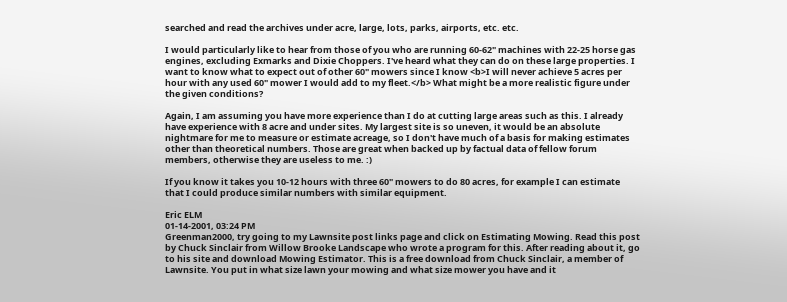searched and read the archives under acre, large, lots, parks, airports, etc. etc.

I would particularly like to hear from those of you who are running 60-62" machines with 22-25 horse gas engines, excluding Exmarks and Dixie Choppers. I've heard what they can do on these large properties. I want to know what to expect out of other 60" mowers since I know <b>I will never achieve 5 acres per hour with any used 60" mower I would add to my fleet.</b> What might be a more realistic figure under the given conditions?

Again, I am assuming you have more experience than I do at cutting large areas such as this. I already have experience with 8 acre and under sites. My largest site is so uneven, it would be an absolute nightmare for me to measure or estimate acreage, so I don't have much of a basis for making estimates other than theoretical numbers. Those are great when backed up by factual data of fellow forum members, otherwise they are useless to me. :)

If you know it takes you 10-12 hours with three 60" mowers to do 80 acres, for example I can estimate that I could produce similar numbers with similar equipment.

Eric ELM
01-14-2001, 03:24 PM
Greenman2000, try going to my Lawnsite post links page and click on Estimating Mowing. Read this post by Chuck Sinclair from Willow Brooke Landscape who wrote a program for this. After reading about it, go to his site and download Mowing Estimator. This is a free download from Chuck Sinclair, a member of Lawnsite. You put in what size lawn your mowing and what size mower you have and it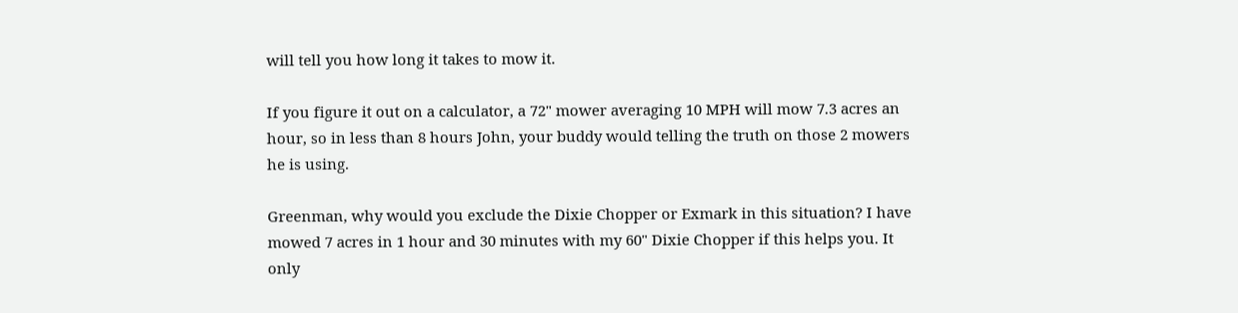will tell you how long it takes to mow it.

If you figure it out on a calculator, a 72" mower averaging 10 MPH will mow 7.3 acres an hour, so in less than 8 hours John, your buddy would telling the truth on those 2 mowers he is using.

Greenman, why would you exclude the Dixie Chopper or Exmark in this situation? I have mowed 7 acres in 1 hour and 30 minutes with my 60" Dixie Chopper if this helps you. It only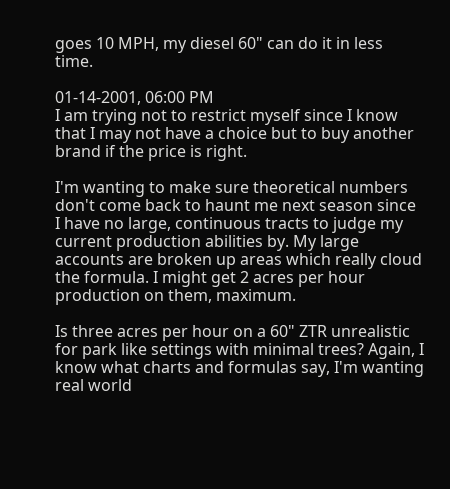goes 10 MPH, my diesel 60" can do it in less time.

01-14-2001, 06:00 PM
I am trying not to restrict myself since I know that I may not have a choice but to buy another brand if the price is right.

I'm wanting to make sure theoretical numbers don't come back to haunt me next season since I have no large, continuous tracts to judge my current production abilities by. My large accounts are broken up areas which really cloud the formula. I might get 2 acres per hour production on them, maximum.

Is three acres per hour on a 60" ZTR unrealistic for park like settings with minimal trees? Again, I know what charts and formulas say, I'm wanting real world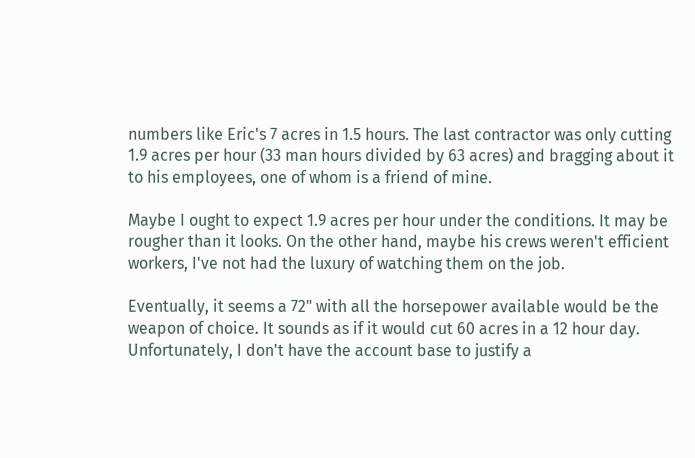numbers like Eric's 7 acres in 1.5 hours. The last contractor was only cutting 1.9 acres per hour (33 man hours divided by 63 acres) and bragging about it to his employees, one of whom is a friend of mine.

Maybe I ought to expect 1.9 acres per hour under the conditions. It may be rougher than it looks. On the other hand, maybe his crews weren't efficient workers, I've not had the luxury of watching them on the job.

Eventually, it seems a 72" with all the horsepower available would be the weapon of choice. It sounds as if it would cut 60 acres in a 12 hour day. Unfortunately, I don't have the account base to justify a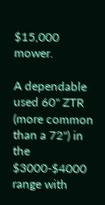$15,000 mower.

A dependable used 60" ZTR (more common than a 72") in the $3000-$4000 range with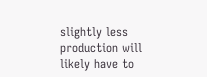slightly less production will likely have to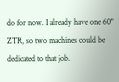do for now. I already have one 60" ZTR, so two machines could be dedicated to that job.